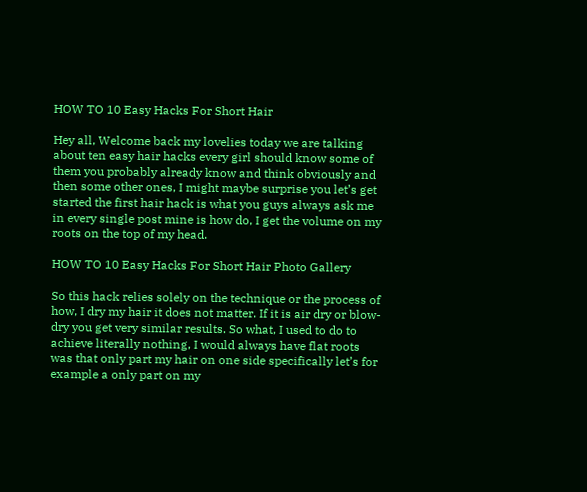HOW TO 10 Easy Hacks For Short Hair

Hey all, Welcome back my lovelies today we are talking about ten easy hair hacks every girl should know some of them you probably already know and think obviously and then some other ones, I might maybe surprise you let’s get started the first hair hack is what you guys always ask me in every single post mine is how do, I get the volume on my roots on the top of my head.

HOW TO 10 Easy Hacks For Short Hair Photo Gallery

So this hack relies solely on the technique or the process of how, I dry my hair it does not matter. If it is air dry or blow-dry you get very similar results. So what, I used to do to achieve literally nothing, I would always have flat roots was that only part my hair on one side specifically let’s for example a only part on my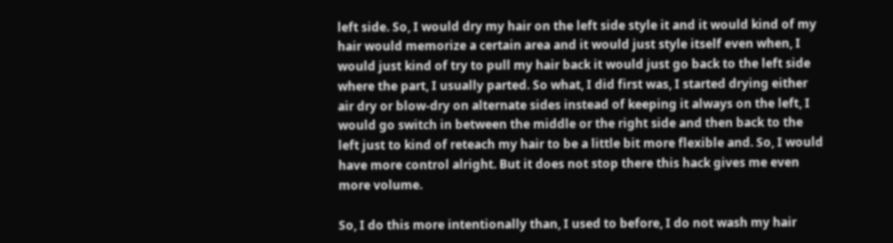left side. So, I would dry my hair on the left side style it and it would kind of my hair would memorize a certain area and it would just style itself even when, I would just kind of try to pull my hair back it would just go back to the left side where the part, I usually parted. So what, I did first was, I started drying either air dry or blow-dry on alternate sides instead of keeping it always on the left, I would go switch in between the middle or the right side and then back to the left just to kind of reteach my hair to be a little bit more flexible and. So, I would have more control alright. But it does not stop there this hack gives me even more volume.

So, I do this more intentionally than, I used to before, I do not wash my hair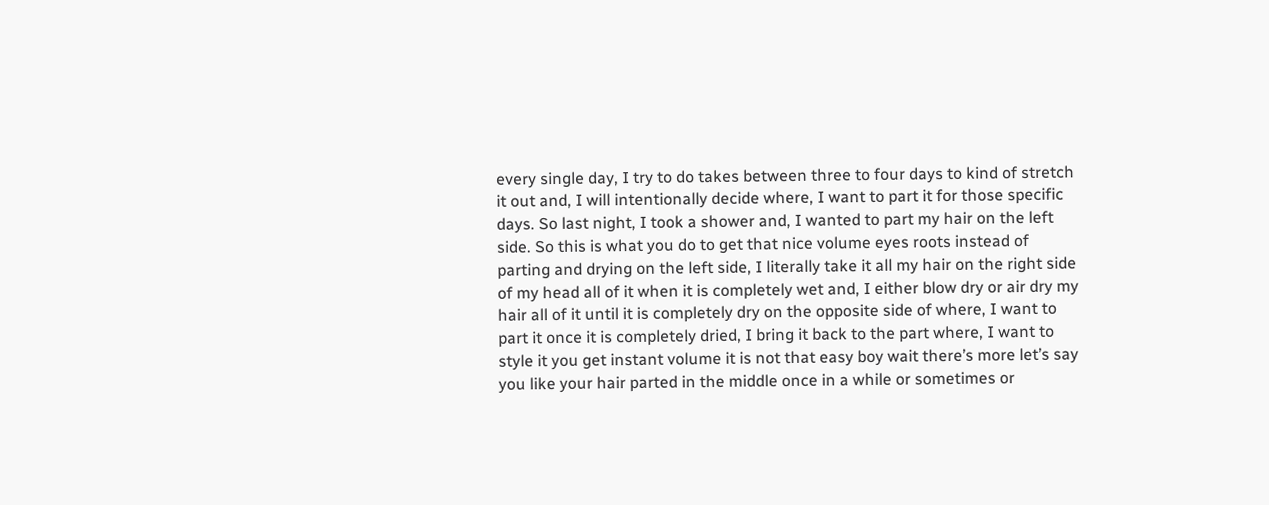every single day, I try to do takes between three to four days to kind of stretch it out and, I will intentionally decide where, I want to part it for those specific days. So last night, I took a shower and, I wanted to part my hair on the left side. So this is what you do to get that nice volume eyes roots instead of parting and drying on the left side, I literally take it all my hair on the right side of my head all of it when it is completely wet and, I either blow dry or air dry my hair all of it until it is completely dry on the opposite side of where, I want to part it once it is completely dried, I bring it back to the part where, I want to style it you get instant volume it is not that easy boy wait there’s more let’s say you like your hair parted in the middle once in a while or sometimes or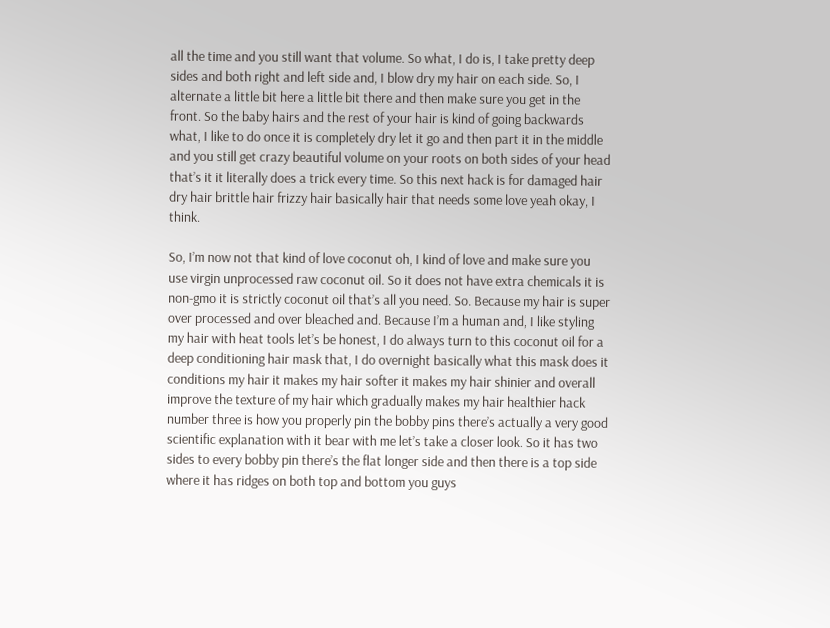all the time and you still want that volume. So what, I do is, I take pretty deep sides and both right and left side and, I blow dry my hair on each side. So, I alternate a little bit here a little bit there and then make sure you get in the front. So the baby hairs and the rest of your hair is kind of going backwards what, I like to do once it is completely dry let it go and then part it in the middle and you still get crazy beautiful volume on your roots on both sides of your head that’s it it literally does a trick every time. So this next hack is for damaged hair dry hair brittle hair frizzy hair basically hair that needs some love yeah okay, I think.

So, I’m now not that kind of love coconut oh, I kind of love and make sure you use virgin unprocessed raw coconut oil. So it does not have extra chemicals it is non-gmo it is strictly coconut oil that’s all you need. So. Because my hair is super over processed and over bleached and. Because I’m a human and, I like styling my hair with heat tools let’s be honest, I do always turn to this coconut oil for a deep conditioning hair mask that, I do overnight basically what this mask does it conditions my hair it makes my hair softer it makes my hair shinier and overall improve the texture of my hair which gradually makes my hair healthier hack number three is how you properly pin the bobby pins there’s actually a very good scientific explanation with it bear with me let’s take a closer look. So it has two sides to every bobby pin there’s the flat longer side and then there is a top side where it has ridges on both top and bottom you guys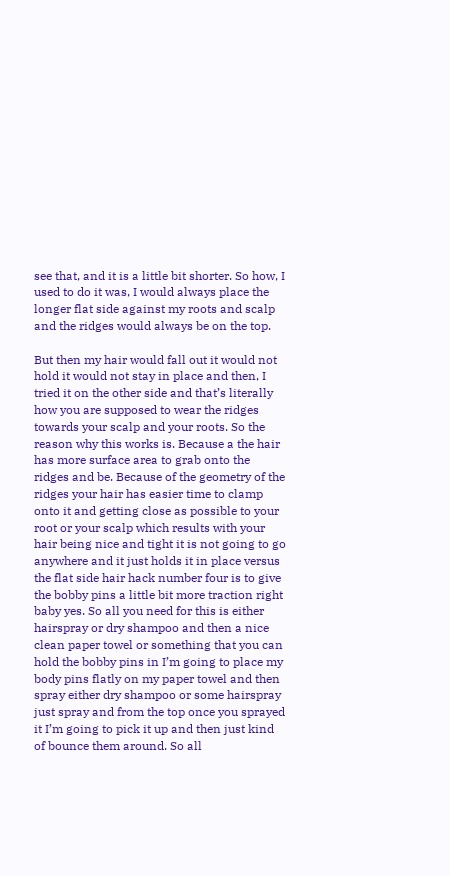see that, and it is a little bit shorter. So how, I used to do it was, I would always place the longer flat side against my roots and scalp and the ridges would always be on the top.

But then my hair would fall out it would not hold it would not stay in place and then, I tried it on the other side and that’s literally how you are supposed to wear the ridges towards your scalp and your roots. So the reason why this works is. Because a the hair has more surface area to grab onto the ridges and be. Because of the geometry of the ridges your hair has easier time to clamp onto it and getting close as possible to your root or your scalp which results with your hair being nice and tight it is not going to go anywhere and it just holds it in place versus the flat side hair hack number four is to give the bobby pins a little bit more traction right baby yes. So all you need for this is either hairspray or dry shampoo and then a nice clean paper towel or something that you can hold the bobby pins in I’m going to place my body pins flatly on my paper towel and then spray either dry shampoo or some hairspray just spray and from the top once you sprayed it I’m going to pick it up and then just kind of bounce them around. So all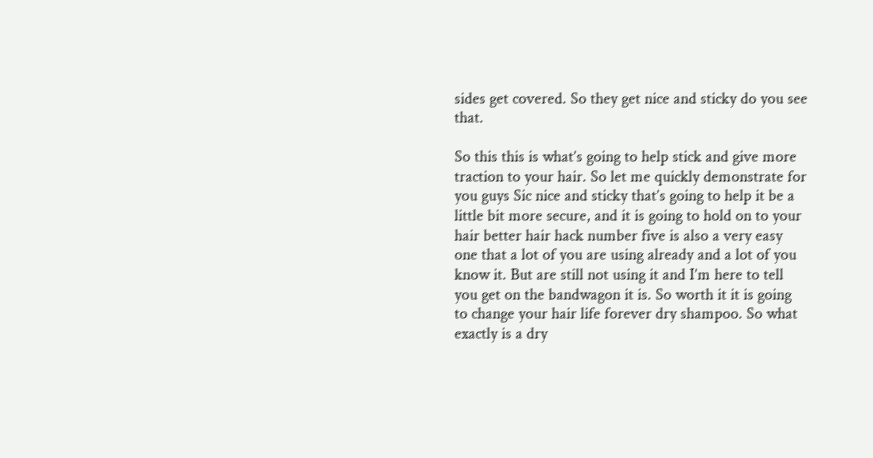sides get covered. So they get nice and sticky do you see that.

So this this is what’s going to help stick and give more traction to your hair. So let me quickly demonstrate for you guys Sic nice and sticky that’s going to help it be a little bit more secure, and it is going to hold on to your hair better hair hack number five is also a very easy one that a lot of you are using already and a lot of you know it. But are still not using it and I’m here to tell you get on the bandwagon it is. So worth it it is going to change your hair life forever dry shampoo. So what exactly is a dry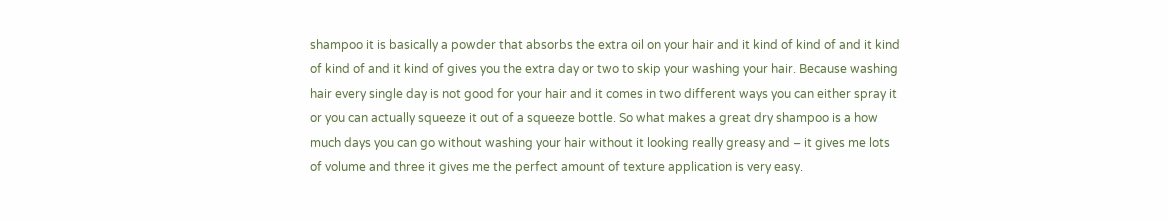shampoo it is basically a powder that absorbs the extra oil on your hair and it kind of kind of and it kind of kind of and it kind of gives you the extra day or two to skip your washing your hair. Because washing hair every single day is not good for your hair and it comes in two different ways you can either spray it or you can actually squeeze it out of a squeeze bottle. So what makes a great dry shampoo is a how much days you can go without washing your hair without it looking really greasy and – it gives me lots of volume and three it gives me the perfect amount of texture application is very easy.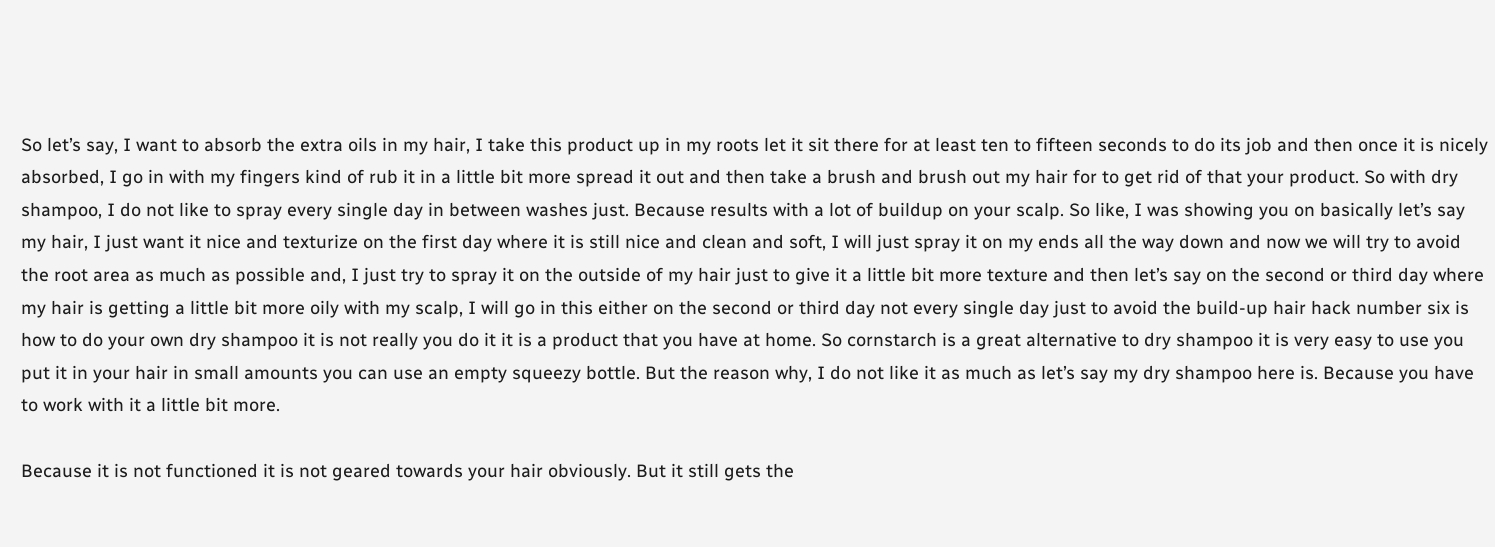So let’s say, I want to absorb the extra oils in my hair, I take this product up in my roots let it sit there for at least ten to fifteen seconds to do its job and then once it is nicely absorbed, I go in with my fingers kind of rub it in a little bit more spread it out and then take a brush and brush out my hair for to get rid of that your product. So with dry shampoo, I do not like to spray every single day in between washes just. Because results with a lot of buildup on your scalp. So like, I was showing you on basically let’s say my hair, I just want it nice and texturize on the first day where it is still nice and clean and soft, I will just spray it on my ends all the way down and now we will try to avoid the root area as much as possible and, I just try to spray it on the outside of my hair just to give it a little bit more texture and then let’s say on the second or third day where my hair is getting a little bit more oily with my scalp, I will go in this either on the second or third day not every single day just to avoid the build-up hair hack number six is how to do your own dry shampoo it is not really you do it it is a product that you have at home. So cornstarch is a great alternative to dry shampoo it is very easy to use you put it in your hair in small amounts you can use an empty squeezy bottle. But the reason why, I do not like it as much as let’s say my dry shampoo here is. Because you have to work with it a little bit more.

Because it is not functioned it is not geared towards your hair obviously. But it still gets the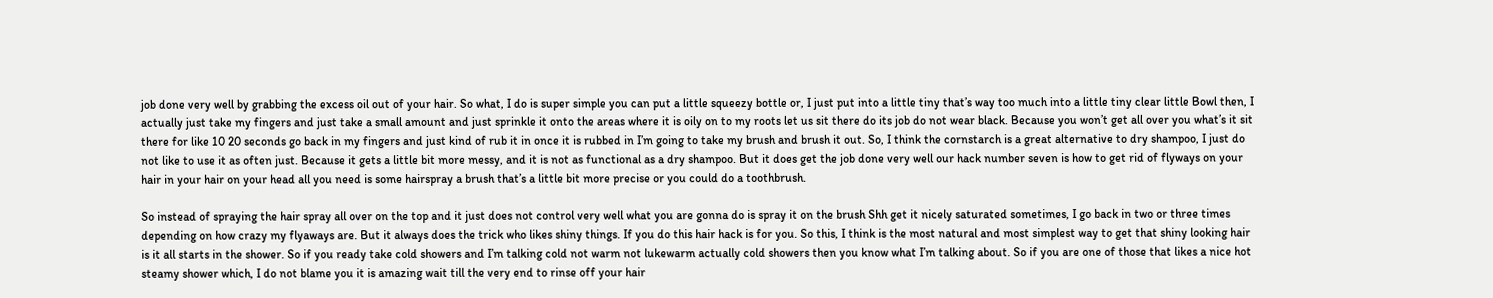job done very well by grabbing the excess oil out of your hair. So what, I do is super simple you can put a little squeezy bottle or, I just put into a little tiny that’s way too much into a little tiny clear little Bowl then, I actually just take my fingers and just take a small amount and just sprinkle it onto the areas where it is oily on to my roots let us sit there do its job do not wear black. Because you won’t get all over you what’s it sit there for like 10 20 seconds go back in my fingers and just kind of rub it in once it is rubbed in I’m going to take my brush and brush it out. So, I think the cornstarch is a great alternative to dry shampoo, I just do not like to use it as often just. Because it gets a little bit more messy, and it is not as functional as a dry shampoo. But it does get the job done very well our hack number seven is how to get rid of flyways on your hair in your hair on your head all you need is some hairspray a brush that’s a little bit more precise or you could do a toothbrush.

So instead of spraying the hair spray all over on the top and it just does not control very well what you are gonna do is spray it on the brush Shh get it nicely saturated sometimes, I go back in two or three times depending on how crazy my flyaways are. But it always does the trick who likes shiny things. If you do this hair hack is for you. So this, I think is the most natural and most simplest way to get that shiny looking hair is it all starts in the shower. So if you ready take cold showers and I’m talking cold not warm not lukewarm actually cold showers then you know what I’m talking about. So if you are one of those that likes a nice hot steamy shower which, I do not blame you it is amazing wait till the very end to rinse off your hair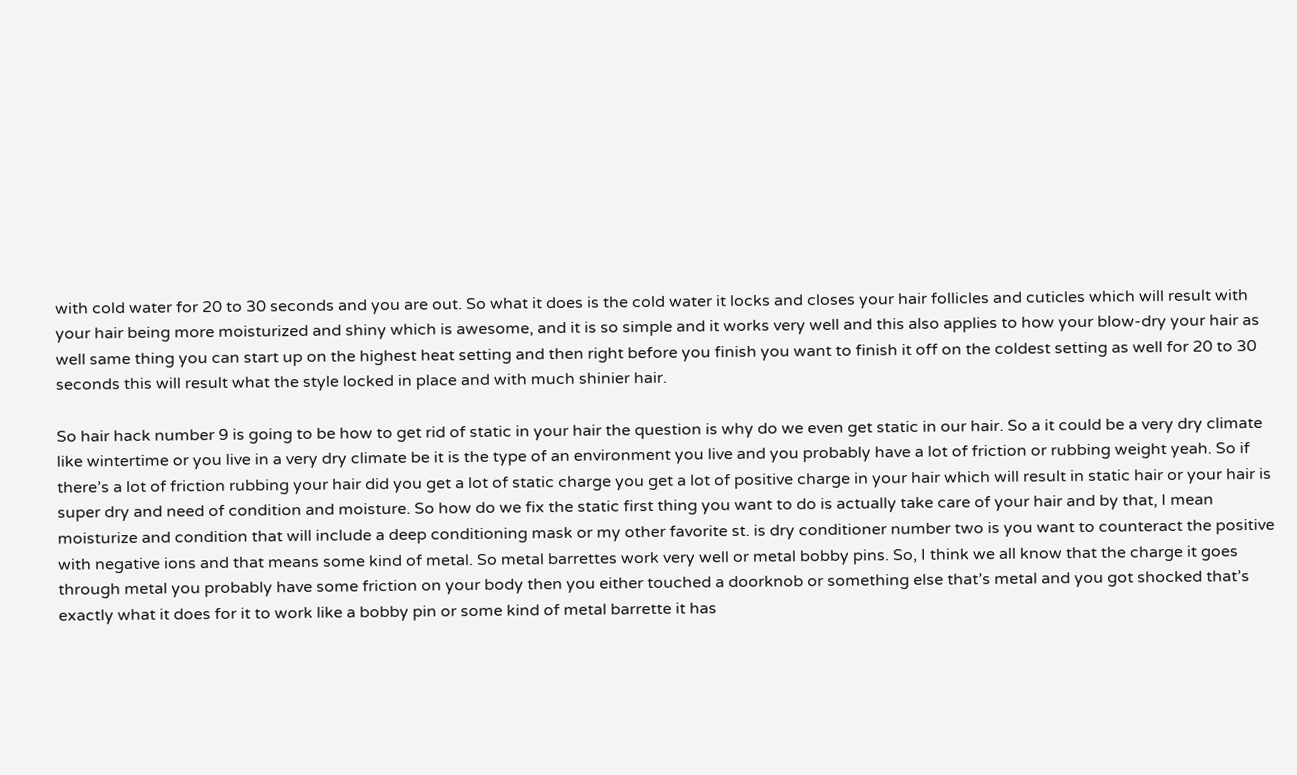with cold water for 20 to 30 seconds and you are out. So what it does is the cold water it locks and closes your hair follicles and cuticles which will result with your hair being more moisturized and shiny which is awesome, and it is so simple and it works very well and this also applies to how your blow-dry your hair as well same thing you can start up on the highest heat setting and then right before you finish you want to finish it off on the coldest setting as well for 20 to 30 seconds this will result what the style locked in place and with much shinier hair.

So hair hack number 9 is going to be how to get rid of static in your hair the question is why do we even get static in our hair. So a it could be a very dry climate like wintertime or you live in a very dry climate be it is the type of an environment you live and you probably have a lot of friction or rubbing weight yeah. So if there’s a lot of friction rubbing your hair did you get a lot of static charge you get a lot of positive charge in your hair which will result in static hair or your hair is super dry and need of condition and moisture. So how do we fix the static first thing you want to do is actually take care of your hair and by that, I mean moisturize and condition that will include a deep conditioning mask or my other favorite st. is dry conditioner number two is you want to counteract the positive with negative ions and that means some kind of metal. So metal barrettes work very well or metal bobby pins. So, I think we all know that the charge it goes through metal you probably have some friction on your body then you either touched a doorknob or something else that’s metal and you got shocked that’s exactly what it does for it to work like a bobby pin or some kind of metal barrette it has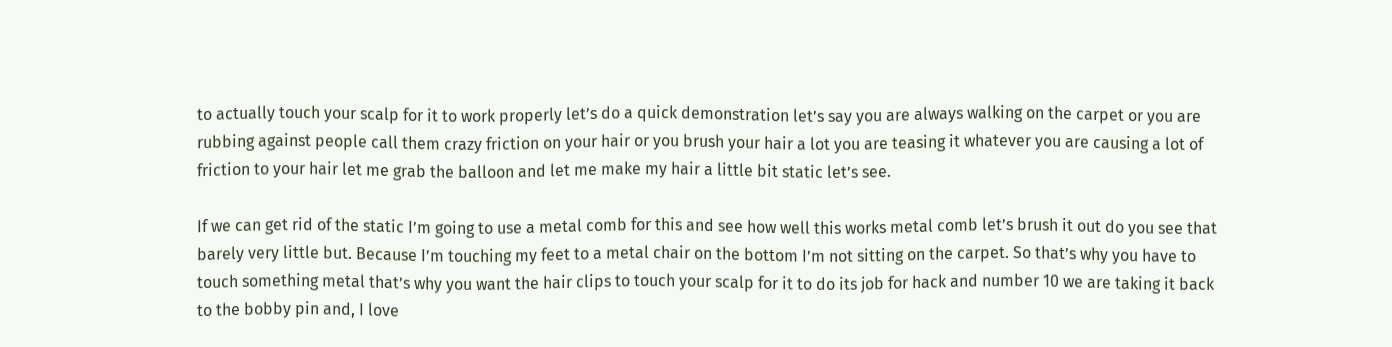to actually touch your scalp for it to work properly let’s do a quick demonstration let’s say you are always walking on the carpet or you are rubbing against people call them crazy friction on your hair or you brush your hair a lot you are teasing it whatever you are causing a lot of friction to your hair let me grab the balloon and let me make my hair a little bit static let’s see.

If we can get rid of the static I’m going to use a metal comb for this and see how well this works metal comb let’s brush it out do you see that barely very little but. Because I’m touching my feet to a metal chair on the bottom I’m not sitting on the carpet. So that’s why you have to touch something metal that’s why you want the hair clips to touch your scalp for it to do its job for hack and number 10 we are taking it back to the bobby pin and, I love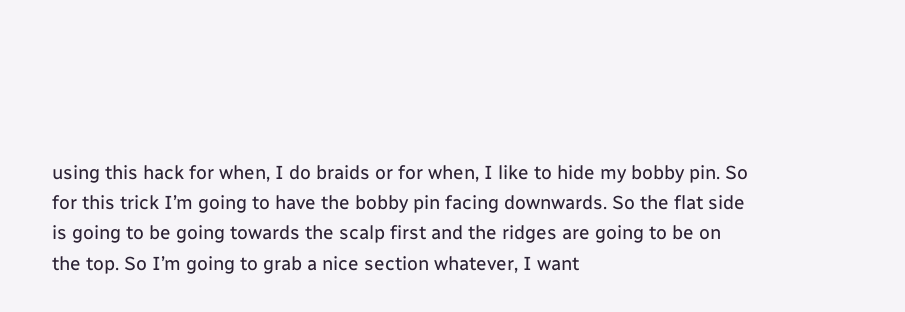using this hack for when, I do braids or for when, I like to hide my bobby pin. So for this trick I’m going to have the bobby pin facing downwards. So the flat side is going to be going towards the scalp first and the ridges are going to be on the top. So I’m going to grab a nice section whatever, I want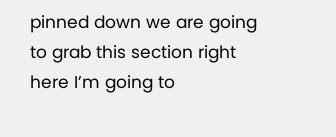pinned down we are going to grab this section right here I’m going to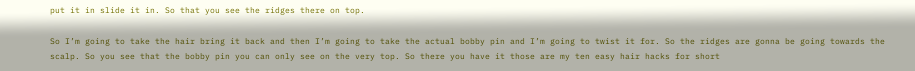put it in slide it in. So that you see the ridges there on top.

So I’m going to take the hair bring it back and then I’m going to take the actual bobby pin and I’m going to twist it for. So the ridges are gonna be going towards the scalp. So you see that the bobby pin you can only see on the very top. So there you have it those are my ten easy hair hacks for short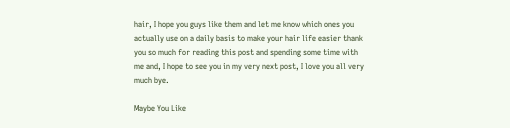hair, I hope you guys like them and let me know which ones you actually use on a daily basis to make your hair life easier thank you so much for reading this post and spending some time with me and, I hope to see you in my very next post, I love you all very much bye.

Maybe You Like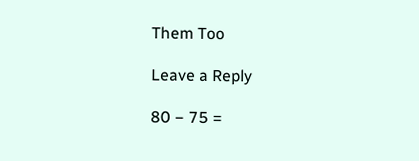Them Too

Leave a Reply

80 − 75 =